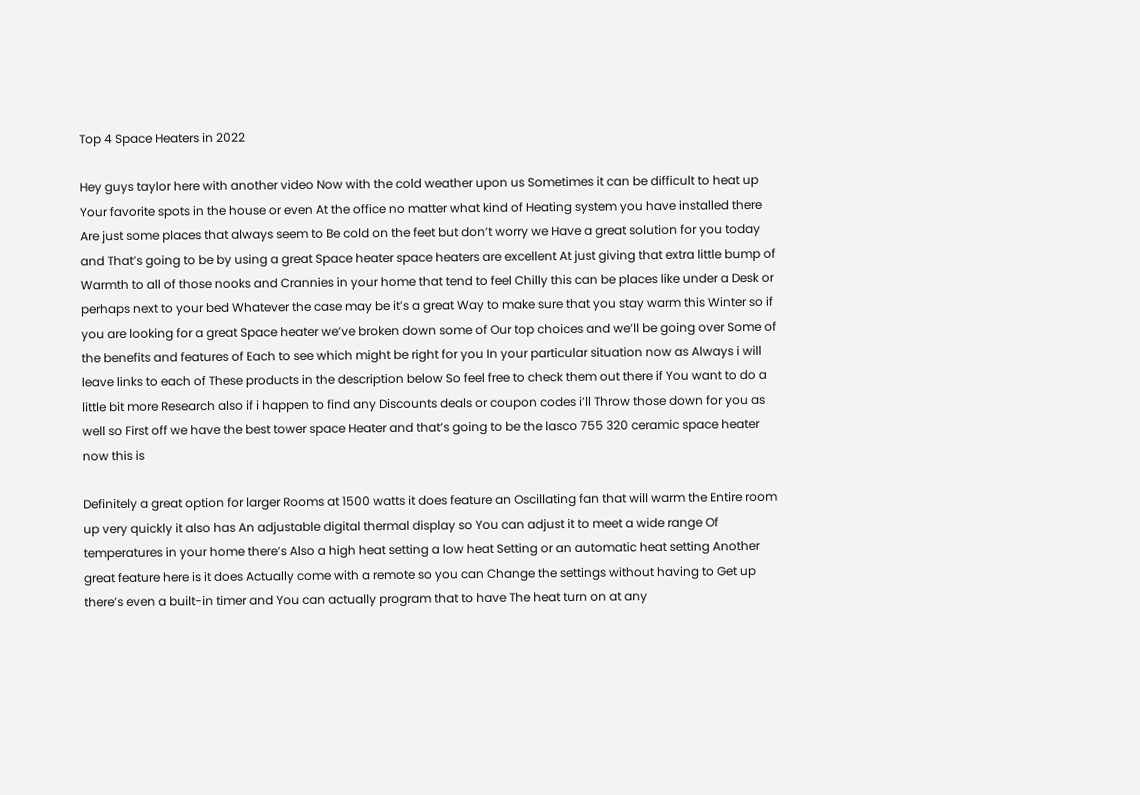Top 4 Space Heaters in 2022

Hey guys taylor here with another video Now with the cold weather upon us Sometimes it can be difficult to heat up Your favorite spots in the house or even At the office no matter what kind of Heating system you have installed there Are just some places that always seem to Be cold on the feet but don’t worry we Have a great solution for you today and That’s going to be by using a great Space heater space heaters are excellent At just giving that extra little bump of Warmth to all of those nooks and Crannies in your home that tend to feel Chilly this can be places like under a Desk or perhaps next to your bed Whatever the case may be it’s a great Way to make sure that you stay warm this Winter so if you are looking for a great Space heater we’ve broken down some of Our top choices and we’ll be going over Some of the benefits and features of Each to see which might be right for you In your particular situation now as Always i will leave links to each of These products in the description below So feel free to check them out there if You want to do a little bit more Research also if i happen to find any Discounts deals or coupon codes i’ll Throw those down for you as well so First off we have the best tower space Heater and that’s going to be the lasco 755 320 ceramic space heater now this is

Definitely a great option for larger Rooms at 1500 watts it does feature an Oscillating fan that will warm the Entire room up very quickly it also has An adjustable digital thermal display so You can adjust it to meet a wide range Of temperatures in your home there’s Also a high heat setting a low heat Setting or an automatic heat setting Another great feature here is it does Actually come with a remote so you can Change the settings without having to Get up there’s even a built-in timer and You can actually program that to have The heat turn on at any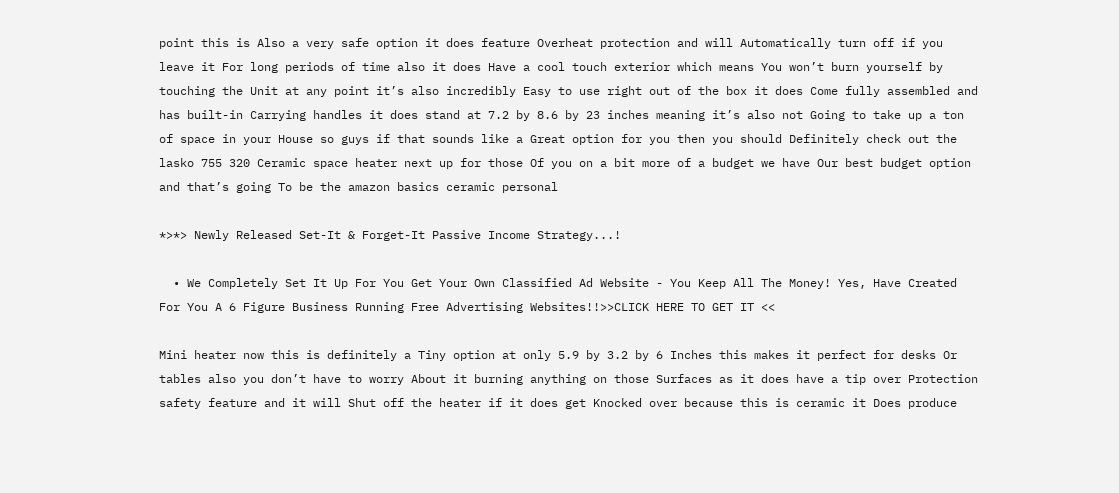point this is Also a very safe option it does feature Overheat protection and will Automatically turn off if you leave it For long periods of time also it does Have a cool touch exterior which means You won’t burn yourself by touching the Unit at any point it’s also incredibly Easy to use right out of the box it does Come fully assembled and has built-in Carrying handles it does stand at 7.2 by 8.6 by 23 inches meaning it’s also not Going to take up a ton of space in your House so guys if that sounds like a Great option for you then you should Definitely check out the lasko 755 320 Ceramic space heater next up for those Of you on a bit more of a budget we have Our best budget option and that’s going To be the amazon basics ceramic personal

*>*> Newly Released Set-It & Forget-It Passive Income Strategy...!

  • We Completely Set It Up For You Get Your Own Classified Ad Website - You Keep All The Money! Yes, Have Created For You A 6 Figure Business Running Free Advertising Websites!!>>CLICK HERE TO GET IT <<

Mini heater now this is definitely a Tiny option at only 5.9 by 3.2 by 6 Inches this makes it perfect for desks Or tables also you don’t have to worry About it burning anything on those Surfaces as it does have a tip over Protection safety feature and it will Shut off the heater if it does get Knocked over because this is ceramic it Does produce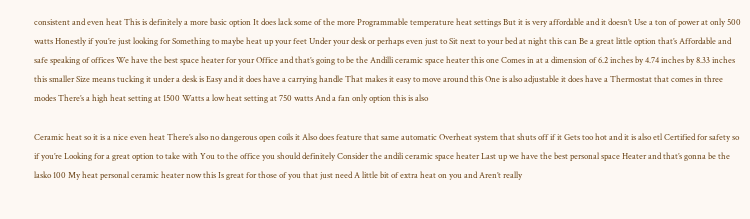consistent and even heat This is definitely a more basic option It does lack some of the more Programmable temperature heat settings But it is very affordable and it doesn’t Use a ton of power at only 500 watts Honestly if you’re just looking for Something to maybe heat up your feet Under your desk or perhaps even just to Sit next to your bed at night this can Be a great little option that’s Affordable and safe speaking of offices We have the best space heater for your Office and that’s going to be the Andilli ceramic space heater this one Comes in at a dimension of 6.2 inches by 4.74 inches by 8.33 inches this smaller Size means tucking it under a desk is Easy and it does have a carrying handle That makes it easy to move around this One is also adjustable it does have a Thermostat that comes in three modes There’s a high heat setting at 1500 Watts a low heat setting at 750 watts And a fan only option this is also

Ceramic heat so it is a nice even heat There’s also no dangerous open coils it Also does feature that same automatic Overheat system that shuts off if it Gets too hot and it is also etl Certified for safety so if you’re Looking for a great option to take with You to the office you should definitely Consider the andili ceramic space heater Last up we have the best personal space Heater and that’s gonna be the lasko 100 My heat personal ceramic heater now this Is great for those of you that just need A little bit of extra heat on you and Aren’t really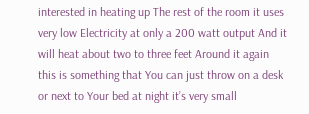interested in heating up The rest of the room it uses very low Electricity at only a 200 watt output And it will heat about two to three feet Around it again this is something that You can just throw on a desk or next to Your bed at night it’s very small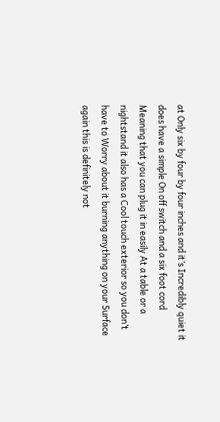at Only six by four by four inches and it’s Incredibly quiet it does have a simple On off switch and a six foot cord Meaning that you can plug it in easily At a table or a nightstand it also has a Cool touch exterior so you don’t have to Worry about it burning anything on your Surface again this is definitely not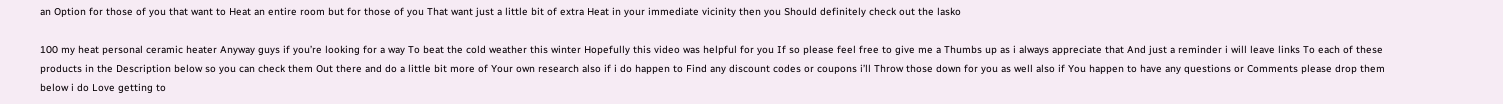an Option for those of you that want to Heat an entire room but for those of you That want just a little bit of extra Heat in your immediate vicinity then you Should definitely check out the lasko

100 my heat personal ceramic heater Anyway guys if you’re looking for a way To beat the cold weather this winter Hopefully this video was helpful for you If so please feel free to give me a Thumbs up as i always appreciate that And just a reminder i will leave links To each of these products in the Description below so you can check them Out there and do a little bit more of Your own research also if i do happen to Find any discount codes or coupons i’ll Throw those down for you as well also if You happen to have any questions or Comments please drop them below i do Love getting to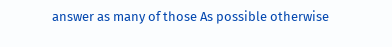answer as many of those As possible otherwise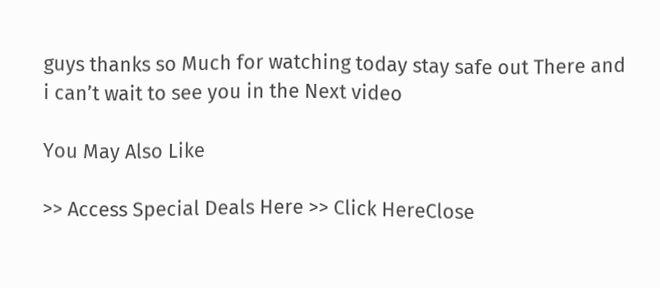guys thanks so Much for watching today stay safe out There and i can’t wait to see you in the Next video

You May Also Like

>> Access Special Deals Here >> Click HereClose